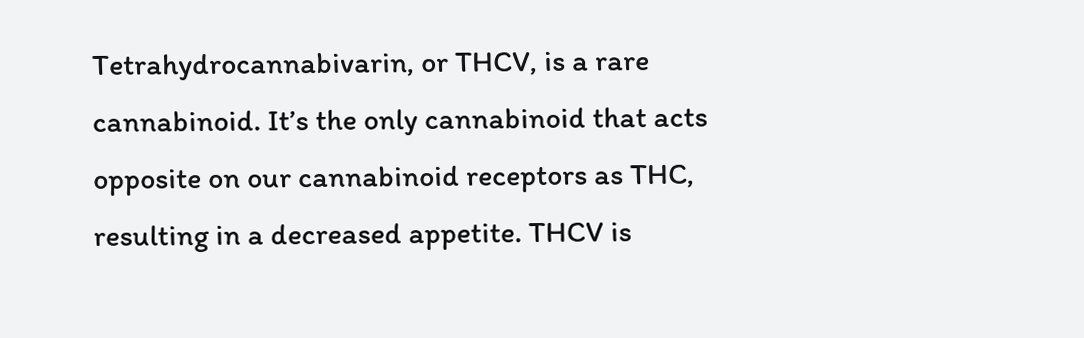Tetrahydrocannabivarin, or THCV, is a rare cannabinoid. It’s the only cannabinoid that acts opposite on our cannabinoid receptors as THC, resulting in a decreased appetite. THCV is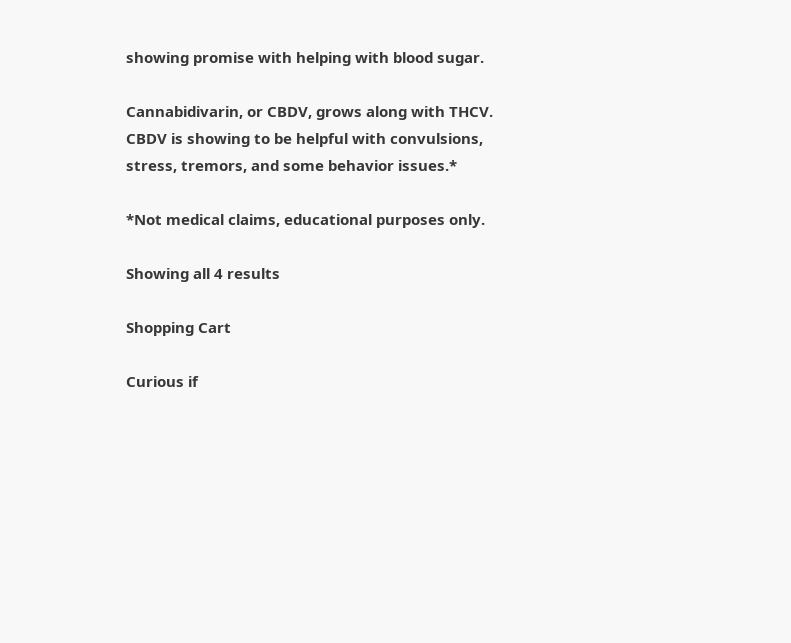showing promise with helping with blood sugar.

Cannabidivarin, or CBDV, grows along with THCV. CBDV is showing to be helpful with convulsions, stress, tremors, and some behavior issues.*

*Not medical claims, educational purposes only.

Showing all 4 results

Shopping Cart

Curious if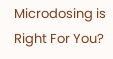Microdosing is Right For You?